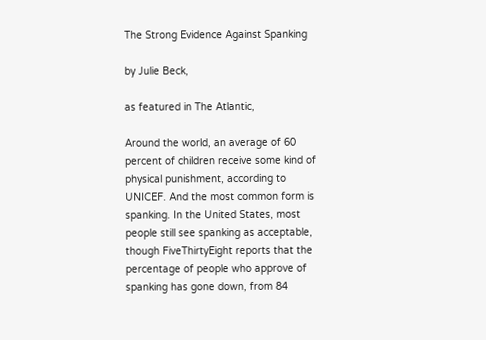The Strong Evidence Against Spanking

by Julie Beck,

as featured in The Atlantic,

Around the world, an average of 60 percent of children receive some kind of physical punishment, according to UNICEF. And the most common form is spanking. In the United States, most people still see spanking as acceptable, though FiveThirtyEight reports that the percentage of people who approve of spanking has gone down, from 84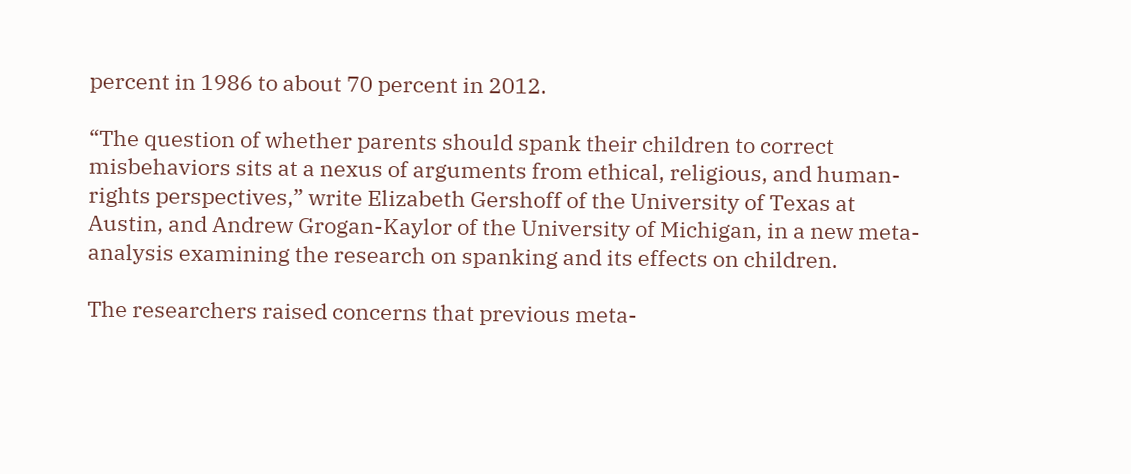percent in 1986 to about 70 percent in 2012.

“The question of whether parents should spank their children to correct misbehaviors sits at a nexus of arguments from ethical, religious, and human-rights perspectives,” write Elizabeth Gershoff of the University of Texas at Austin, and Andrew Grogan-Kaylor of the University of Michigan, in a new meta-analysis examining the research on spanking and its effects on children.

The researchers raised concerns that previous meta-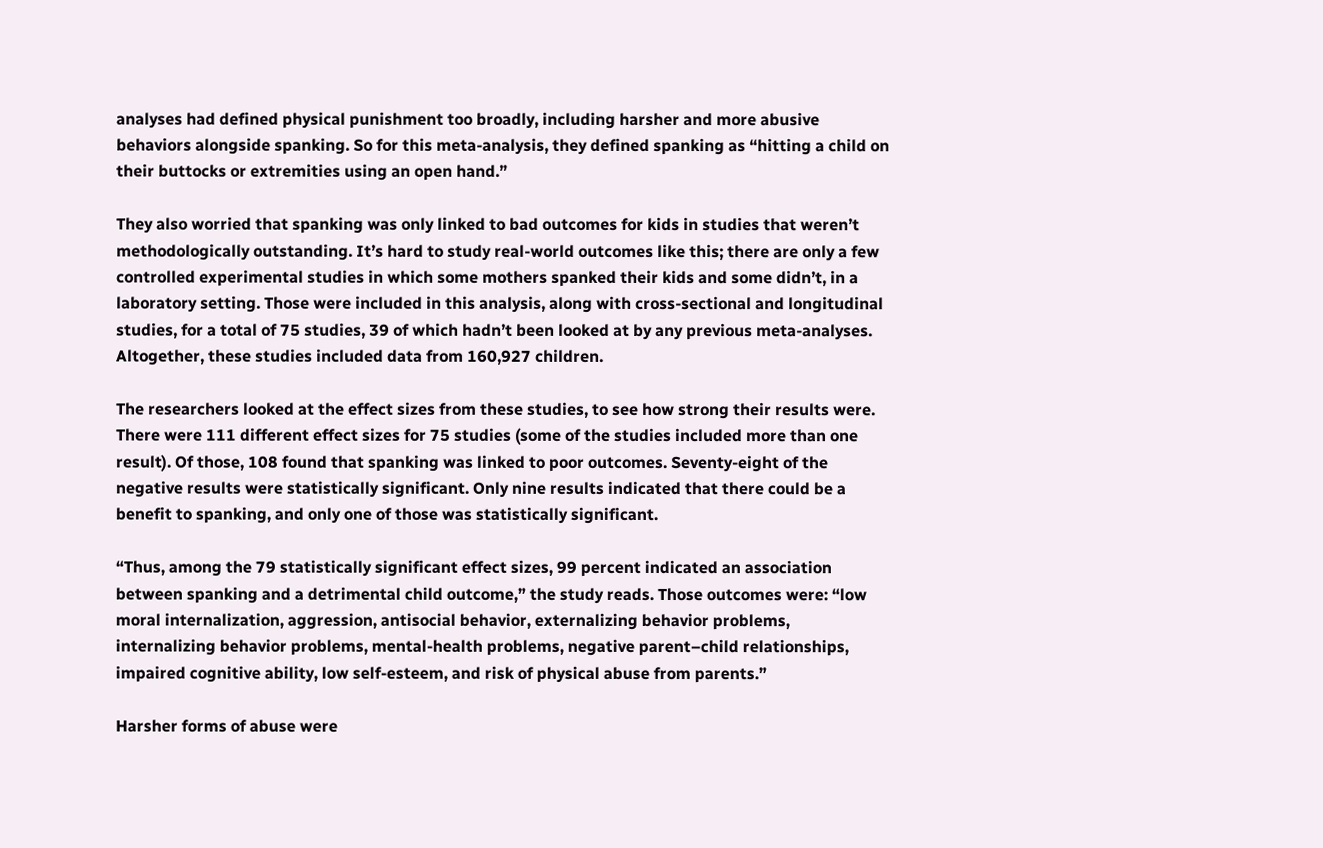analyses had defined physical punishment too broadly, including harsher and more abusive behaviors alongside spanking. So for this meta-analysis, they defined spanking as “hitting a child on their buttocks or extremities using an open hand.”

They also worried that spanking was only linked to bad outcomes for kids in studies that weren’t methodologically outstanding. It’s hard to study real-world outcomes like this; there are only a few controlled experimental studies in which some mothers spanked their kids and some didn’t, in a laboratory setting. Those were included in this analysis, along with cross-sectional and longitudinal studies, for a total of 75 studies, 39 of which hadn’t been looked at by any previous meta-analyses. Altogether, these studies included data from 160,927 children.

The researchers looked at the effect sizes from these studies, to see how strong their results were. There were 111 different effect sizes for 75 studies (some of the studies included more than one result). Of those, 108 found that spanking was linked to poor outcomes. Seventy-eight of the negative results were statistically significant. Only nine results indicated that there could be a benefit to spanking, and only one of those was statistically significant.

“Thus, among the 79 statistically significant effect sizes, 99 percent indicated an association between spanking and a detrimental child outcome,” the study reads. Those outcomes were: “low moral internalization, aggression, antisocial behavior, externalizing behavior problems, internalizing behavior problems, mental-health problems, negative parent–child relationships, impaired cognitive ability, low self-esteem, and risk of physical abuse from parents.”

Harsher forms of abuse were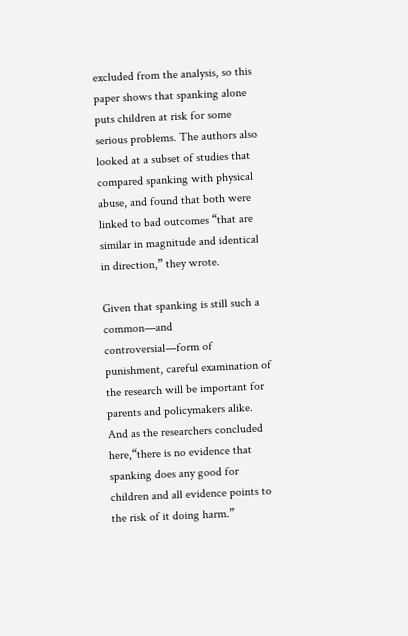excluded from the analysis, so this paper shows that spanking alone puts children at risk for some serious problems. The authors also looked at a subset of studies that compared spanking with physical abuse, and found that both were linked to bad outcomes “that are similar in magnitude and identical in direction,” they wrote.

Given that spanking is still such a common—and controversial—form of punishment, careful examination of the research will be important for parents and policymakers alike. And as the researchers concluded here,“there is no evidence that spanking does any good for children and all evidence points to the risk of it doing harm.”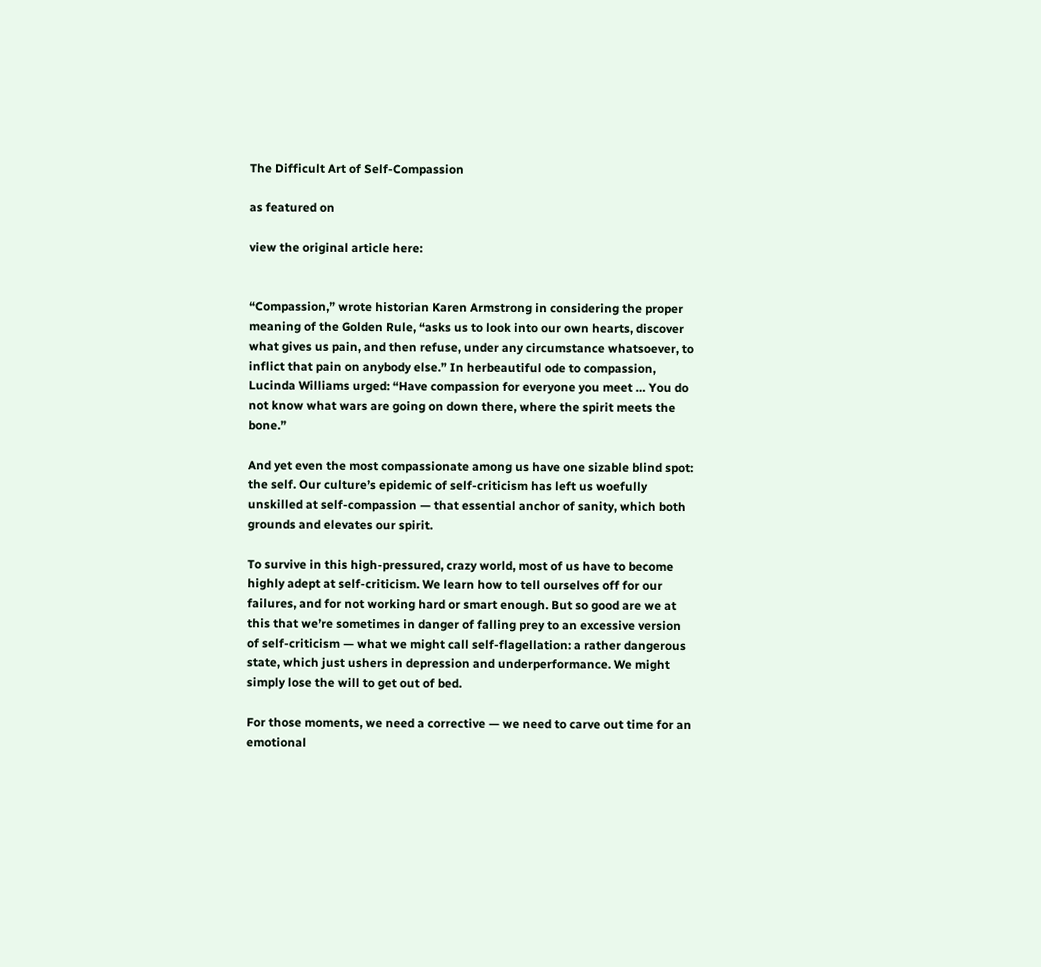The Difficult Art of Self-Compassion

as featured on

view the original article here:


“Compassion,” wrote historian Karen Armstrong in considering the proper meaning of the Golden Rule, “asks us to look into our own hearts, discover what gives us pain, and then refuse, under any circumstance whatsoever, to inflict that pain on anybody else.” In herbeautiful ode to compassion, Lucinda Williams urged: “Have compassion for everyone you meet … You do not know what wars are going on down there, where the spirit meets the bone.”

And yet even the most compassionate among us have one sizable blind spot: the self. Our culture’s epidemic of self-criticism has left us woefully unskilled at self-compassion — that essential anchor of sanity, which both grounds and elevates our spirit.

To survive in this high-pressured, crazy world, most of us have to become highly adept at self-criticism. We learn how to tell ourselves off for our failures, and for not working hard or smart enough. But so good are we at this that we’re sometimes in danger of falling prey to an excessive version of self-criticism — what we might call self-flagellation: a rather dangerous state, which just ushers in depression and underperformance. We might simply lose the will to get out of bed.

For those moments, we need a corrective — we need to carve out time for an emotional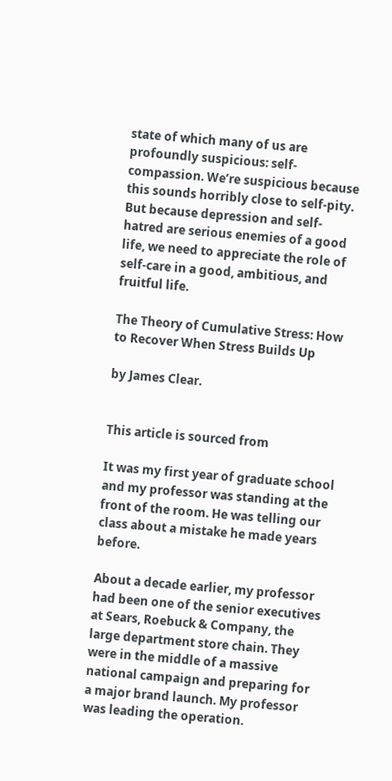state of which many of us are profoundly suspicious: self-compassion. We’re suspicious because this sounds horribly close to self-pity. But because depression and self-hatred are serious enemies of a good life, we need to appreciate the role of self-care in a good, ambitious, and fruitful life.

The Theory of Cumulative Stress: How to Recover When Stress Builds Up

by James Clear.


This article is sourced from

It was my first year of graduate school and my professor was standing at the front of the room. He was telling our class about a mistake he made years before.

About a decade earlier, my professor had been one of the senior executives at Sears, Roebuck & Company, the large department store chain. They were in the middle of a massive national campaign and preparing for a major brand launch. My professor was leading the operation.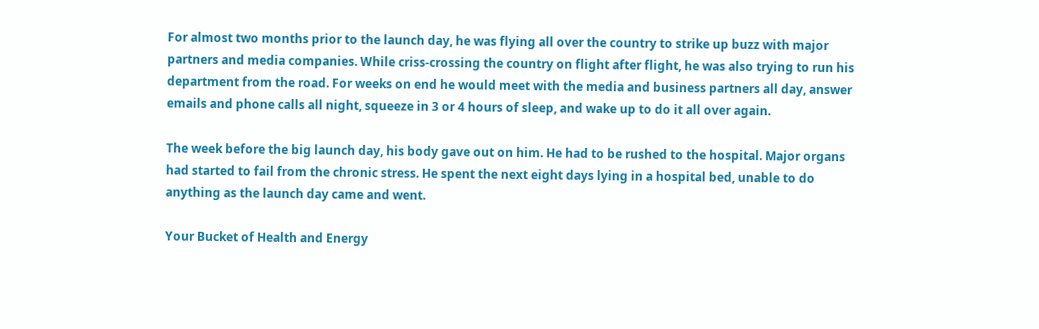For almost two months prior to the launch day, he was flying all over the country to strike up buzz with major partners and media companies. While criss-crossing the country on flight after flight, he was also trying to run his department from the road. For weeks on end he would meet with the media and business partners all day, answer emails and phone calls all night, squeeze in 3 or 4 hours of sleep, and wake up to do it all over again.

The week before the big launch day, his body gave out on him. He had to be rushed to the hospital. Major organs had started to fail from the chronic stress. He spent the next eight days lying in a hospital bed, unable to do anything as the launch day came and went.

Your Bucket of Health and Energy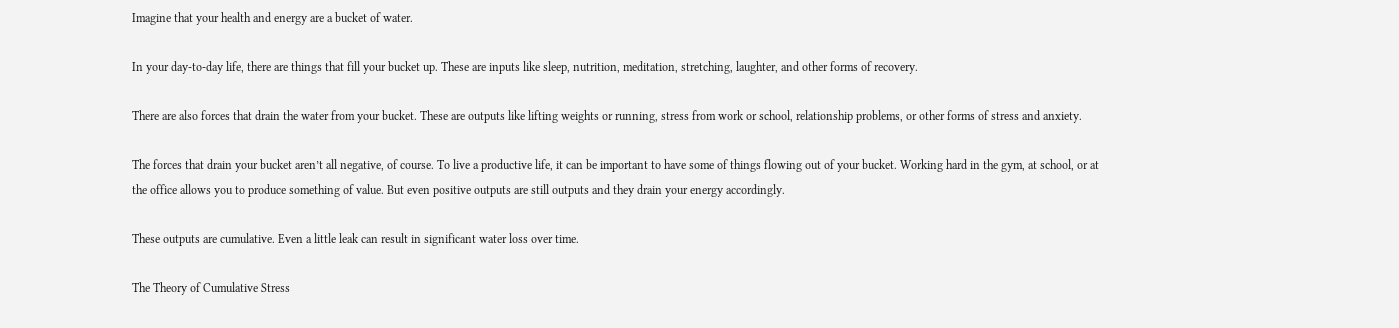Imagine that your health and energy are a bucket of water.

In your day-to-day life, there are things that fill your bucket up. These are inputs like sleep, nutrition, meditation, stretching, laughter, and other forms of recovery.

There are also forces that drain the water from your bucket. These are outputs like lifting weights or running, stress from work or school, relationship problems, or other forms of stress and anxiety.

The forces that drain your bucket aren’t all negative, of course. To live a productive life, it can be important to have some of things flowing out of your bucket. Working hard in the gym, at school, or at the office allows you to produce something of value. But even positive outputs are still outputs and they drain your energy accordingly.

These outputs are cumulative. Even a little leak can result in significant water loss over time.

The Theory of Cumulative Stress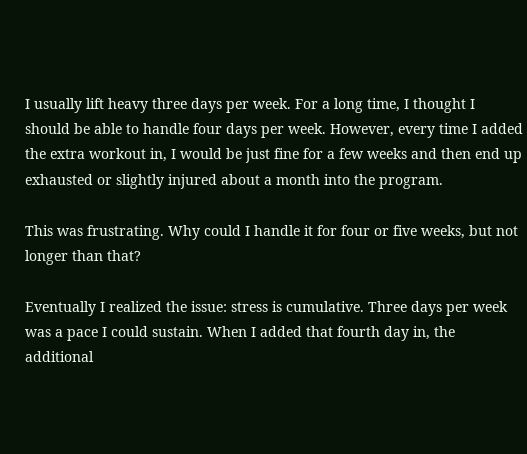I usually lift heavy three days per week. For a long time, I thought I should be able to handle four days per week. However, every time I added the extra workout in, I would be just fine for a few weeks and then end up exhausted or slightly injured about a month into the program.

This was frustrating. Why could I handle it for four or five weeks, but not longer than that?

Eventually I realized the issue: stress is cumulative. Three days per week was a pace I could sustain. When I added that fourth day in, the additional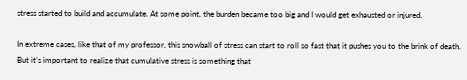stress started to build and accumulate. At some point, the burden became too big and I would get exhausted or injured.

In extreme cases, like that of my professor, this snowball of stress can start to roll so fast that it pushes you to the brink of death. But it’s important to realize that cumulative stress is something that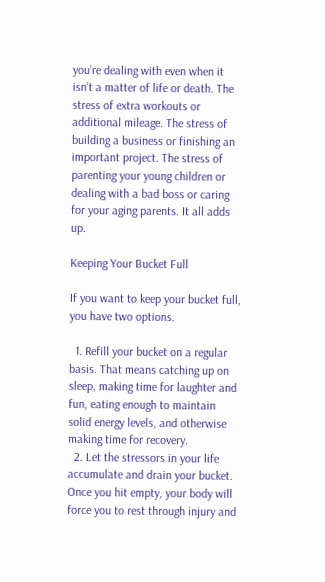you’re dealing with even when it isn’t a matter of life or death. The stress of extra workouts or additional mileage. The stress of building a business or finishing an important project. The stress of parenting your young children or dealing with a bad boss or caring for your aging parents. It all adds up.

Keeping Your Bucket Full

If you want to keep your bucket full, you have two options.

  1. Refill your bucket on a regular basis. That means catching up on sleep, making time for laughter and fun, eating enough to maintain solid energy levels, and otherwise making time for recovery.
  2. Let the stressors in your life accumulate and drain your bucket. Once you hit empty, your body will force you to rest through injury and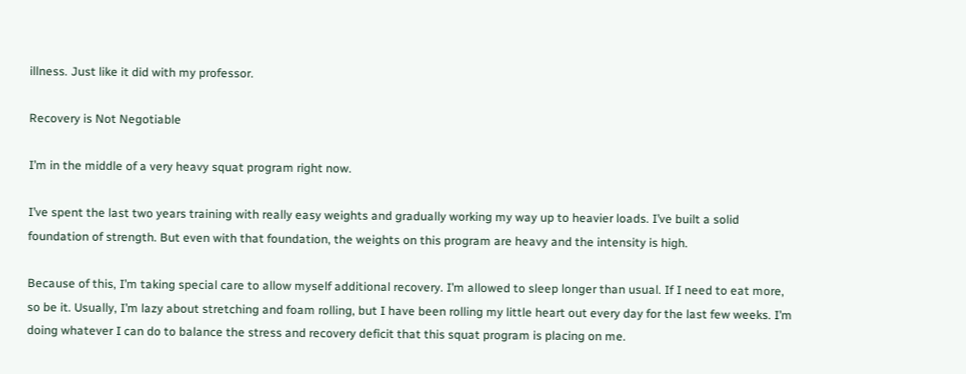illness. Just like it did with my professor.

Recovery is Not Negotiable

I’m in the middle of a very heavy squat program right now.

I’ve spent the last two years training with really easy weights and gradually working my way up to heavier loads. I’ve built a solid foundation of strength. But even with that foundation, the weights on this program are heavy and the intensity is high.

Because of this, I’m taking special care to allow myself additional recovery. I’m allowed to sleep longer than usual. If I need to eat more, so be it. Usually, I’m lazy about stretching and foam rolling, but I have been rolling my little heart out every day for the last few weeks. I’m doing whatever I can do to balance the stress and recovery deficit that this squat program is placing on me.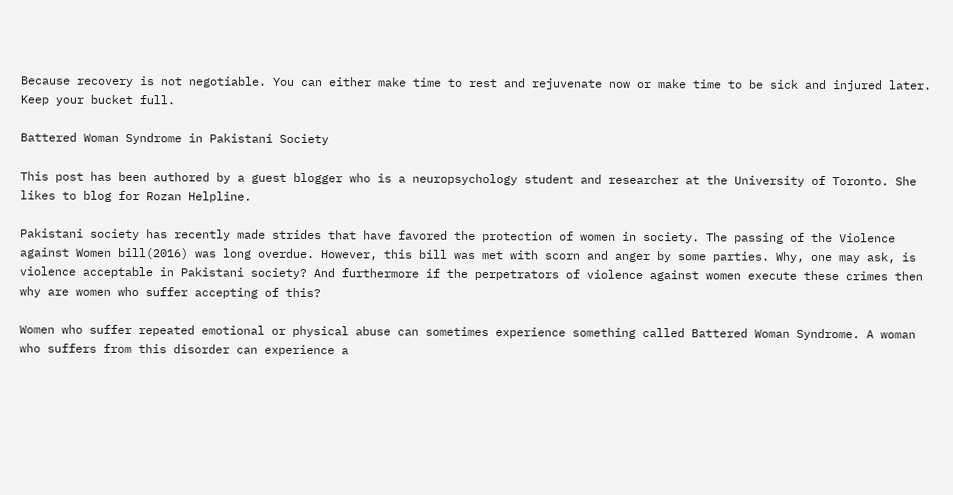Because recovery is not negotiable. You can either make time to rest and rejuvenate now or make time to be sick and injured later. Keep your bucket full.

Battered Woman Syndrome in Pakistani Society

This post has been authored by a guest blogger who is a neuropsychology student and researcher at the University of Toronto. She likes to blog for Rozan Helpline.

Pakistani society has recently made strides that have favored the protection of women in society. The passing of the Violence against Women bill(2016) was long overdue. However, this bill was met with scorn and anger by some parties. Why, one may ask, is violence acceptable in Pakistani society? And furthermore if the perpetrators of violence against women execute these crimes then why are women who suffer accepting of this?

Women who suffer repeated emotional or physical abuse can sometimes experience something called Battered Woman Syndrome. A woman who suffers from this disorder can experience a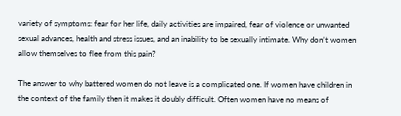variety of symptoms: fear for her life, daily activities are impaired, fear of violence or unwanted sexual advances, health and stress issues, and an inability to be sexually intimate. Why don’t women allow themselves to flee from this pain?

The answer to why battered women do not leave is a complicated one. If women have children in the context of the family then it makes it doubly difficult. Often women have no means of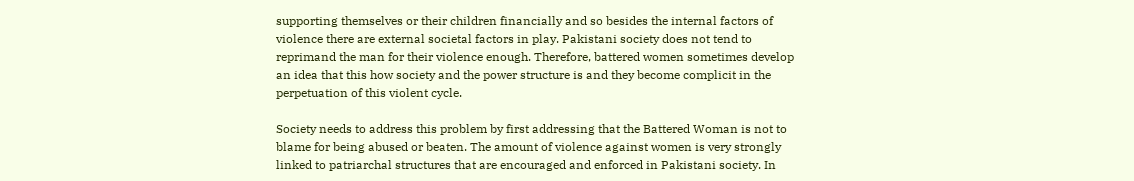supporting themselves or their children financially and so besides the internal factors of violence there are external societal factors in play. Pakistani society does not tend to reprimand the man for their violence enough. Therefore, battered women sometimes develop an idea that this how society and the power structure is and they become complicit in the perpetuation of this violent cycle.

Society needs to address this problem by first addressing that the Battered Woman is not to blame for being abused or beaten. The amount of violence against women is very strongly linked to patriarchal structures that are encouraged and enforced in Pakistani society. In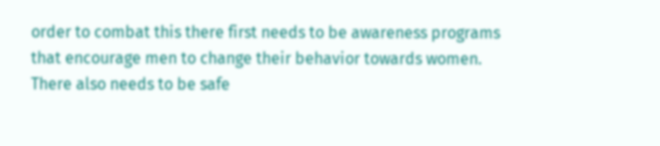order to combat this there first needs to be awareness programs that encourage men to change their behavior towards women. There also needs to be safe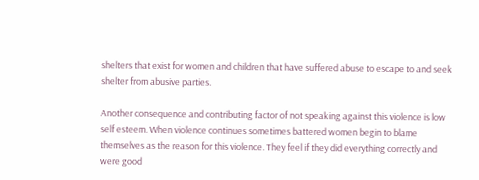shelters that exist for women and children that have suffered abuse to escape to and seek shelter from abusive parties.

Another consequence and contributing factor of not speaking against this violence is low self esteem. When violence continues sometimes battered women begin to blame themselves as the reason for this violence. They feel if they did everything correctly and were good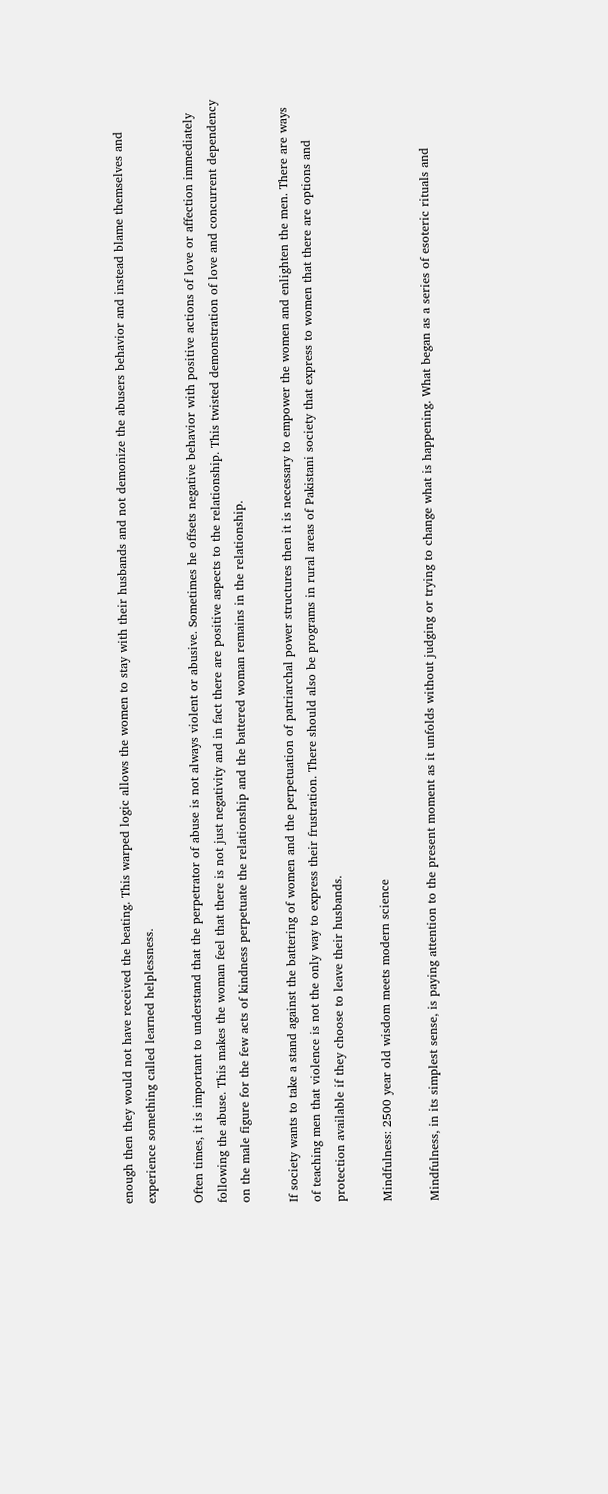enough then they would not have received the beating. This warped logic allows the women to stay with their husbands and not demonize the abusers behavior and instead blame themselves and experience something called learned helplessness.

Often times, it is important to understand that the perpetrator of abuse is not always violent or abusive. Sometimes he offsets negative behavior with positive actions of love or affection immediately following the abuse. This makes the woman feel that there is not just negativity and in fact there are positive aspects to the relationship. This twisted demonstration of love and concurrent dependency on the male figure for the few acts of kindness perpetuate the relationship and the battered woman remains in the relationship.

If society wants to take a stand against the battering of women and the perpetuation of patriarchal power structures then it is necessary to empower the women and enlighten the men. There are ways of teaching men that violence is not the only way to express their frustration. There should also be programs in rural areas of Pakistani society that express to women that there are options and protection available if they choose to leave their husbands.

Mindfulness: 2500 year old wisdom meets modern science

Mindfulness, in its simplest sense, is paying attention to the present moment as it unfolds without judging or trying to change what is happening. What began as a series of esoteric rituals and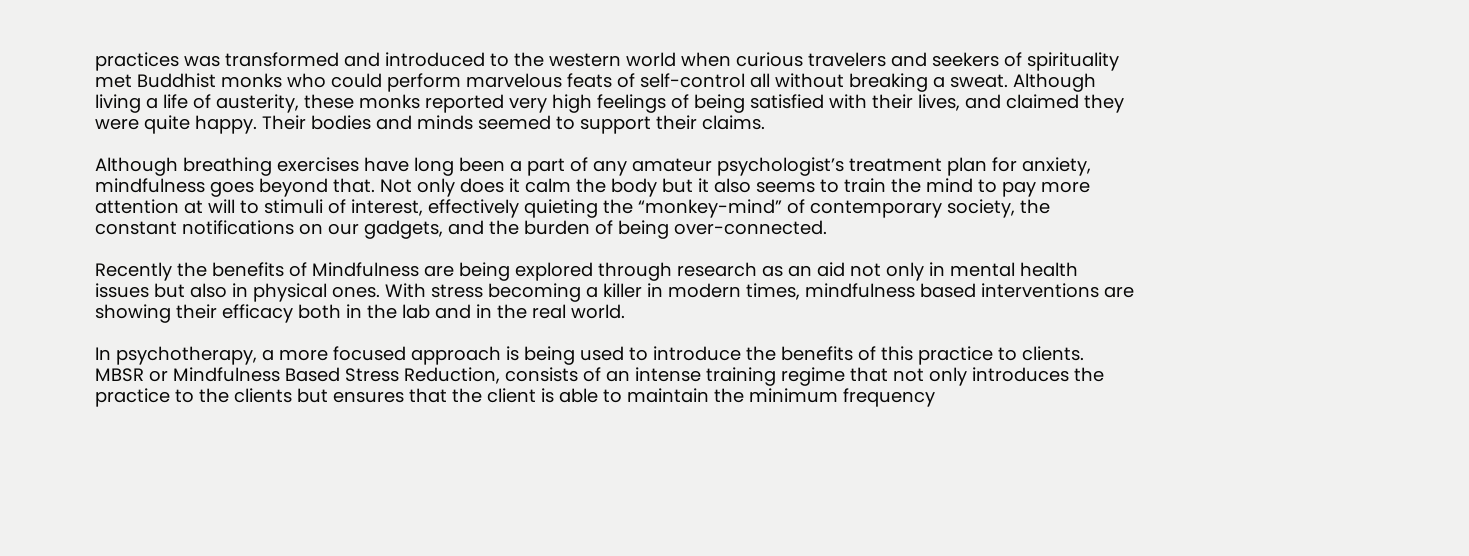practices was transformed and introduced to the western world when curious travelers and seekers of spirituality met Buddhist monks who could perform marvelous feats of self-control all without breaking a sweat. Although living a life of austerity, these monks reported very high feelings of being satisfied with their lives, and claimed they were quite happy. Their bodies and minds seemed to support their claims.

Although breathing exercises have long been a part of any amateur psychologist’s treatment plan for anxiety, mindfulness goes beyond that. Not only does it calm the body but it also seems to train the mind to pay more attention at will to stimuli of interest, effectively quieting the “monkey-mind” of contemporary society, the constant notifications on our gadgets, and the burden of being over-connected.

Recently the benefits of Mindfulness are being explored through research as an aid not only in mental health issues but also in physical ones. With stress becoming a killer in modern times, mindfulness based interventions are showing their efficacy both in the lab and in the real world.

In psychotherapy, a more focused approach is being used to introduce the benefits of this practice to clients. MBSR or Mindfulness Based Stress Reduction, consists of an intense training regime that not only introduces the practice to the clients but ensures that the client is able to maintain the minimum frequency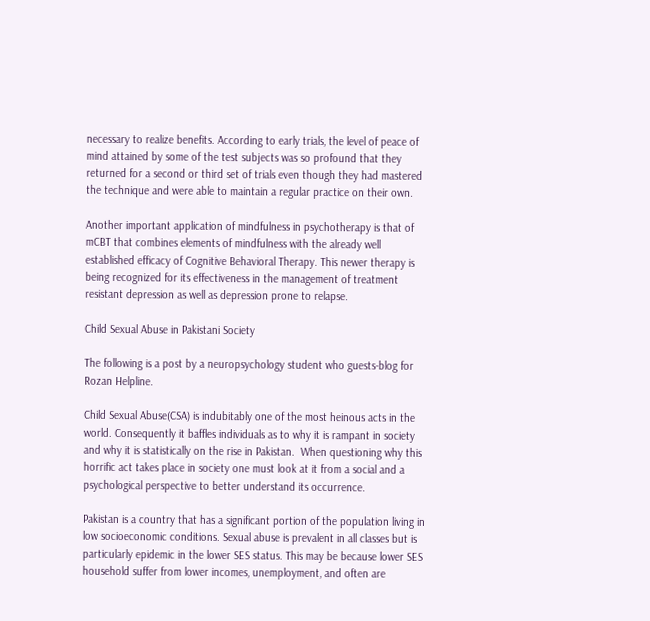necessary to realize benefits. According to early trials, the level of peace of mind attained by some of the test subjects was so profound that they returned for a second or third set of trials even though they had mastered the technique and were able to maintain a regular practice on their own.

Another important application of mindfulness in psychotherapy is that of mCBT that combines elements of mindfulness with the already well established efficacy of Cognitive Behavioral Therapy. This newer therapy is being recognized for its effectiveness in the management of treatment resistant depression as well as depression prone to relapse.

Child Sexual Abuse in Pakistani Society

The following is a post by a neuropsychology student who guests-blog for Rozan Helpline.

Child Sexual Abuse(CSA) is indubitably one of the most heinous acts in the world. Consequently it baffles individuals as to why it is rampant in society and why it is statistically on the rise in Pakistan.  When questioning why this horrific act takes place in society one must look at it from a social and a psychological perspective to better understand its occurrence.

Pakistan is a country that has a significant portion of the population living in low socioeconomic conditions. Sexual abuse is prevalent in all classes but is particularly epidemic in the lower SES status. This may be because lower SES household suffer from lower incomes, unemployment, and often are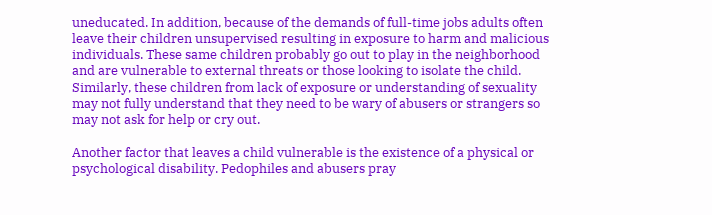uneducated. In addition, because of the demands of full-time jobs adults often leave their children unsupervised resulting in exposure to harm and malicious individuals. These same children probably go out to play in the neighborhood and are vulnerable to external threats or those looking to isolate the child. Similarly, these children from lack of exposure or understanding of sexuality may not fully understand that they need to be wary of abusers or strangers so may not ask for help or cry out.

Another factor that leaves a child vulnerable is the existence of a physical or psychological disability. Pedophiles and abusers pray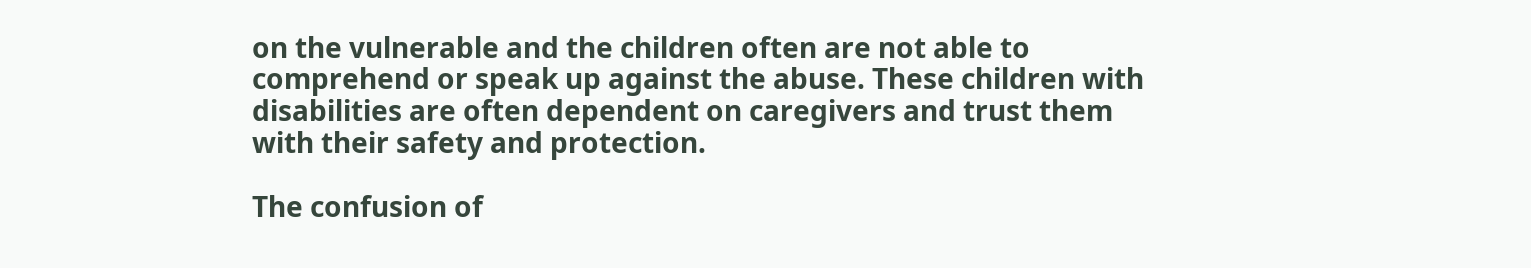on the vulnerable and the children often are not able to comprehend or speak up against the abuse. These children with disabilities are often dependent on caregivers and trust them with their safety and protection.

The confusion of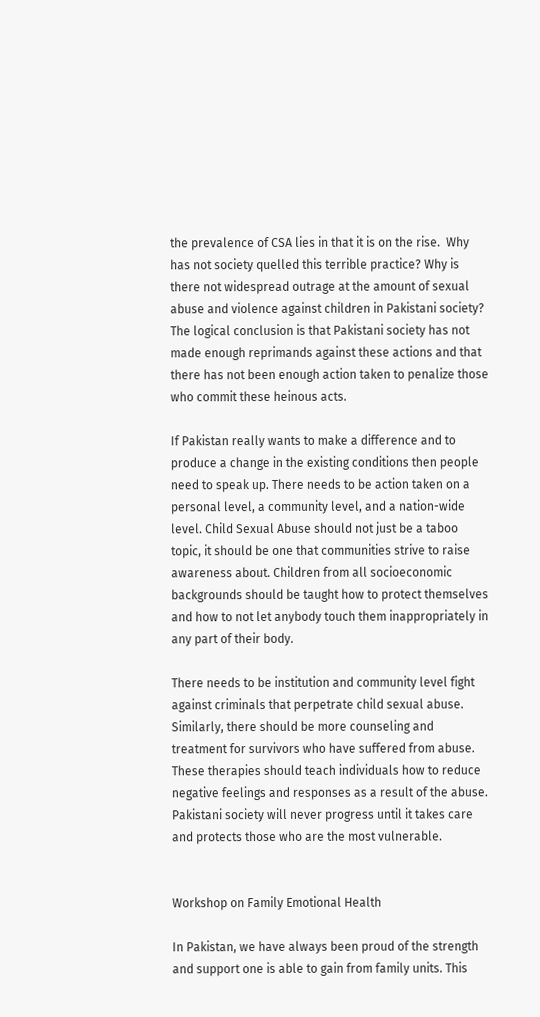the prevalence of CSA lies in that it is on the rise.  Why has not society quelled this terrible practice? Why is there not widespread outrage at the amount of sexual abuse and violence against children in Pakistani society? The logical conclusion is that Pakistani society has not made enough reprimands against these actions and that there has not been enough action taken to penalize those who commit these heinous acts.

If Pakistan really wants to make a difference and to produce a change in the existing conditions then people need to speak up. There needs to be action taken on a personal level, a community level, and a nation-wide level. Child Sexual Abuse should not just be a taboo topic, it should be one that communities strive to raise awareness about. Children from all socioeconomic backgrounds should be taught how to protect themselves and how to not let anybody touch them inappropriately in any part of their body.

There needs to be institution and community level fight against criminals that perpetrate child sexual abuse. Similarly, there should be more counseling and treatment for survivors who have suffered from abuse. These therapies should teach individuals how to reduce negative feelings and responses as a result of the abuse. Pakistani society will never progress until it takes care and protects those who are the most vulnerable.


Workshop on Family Emotional Health

In Pakistan, we have always been proud of the strength and support one is able to gain from family units. This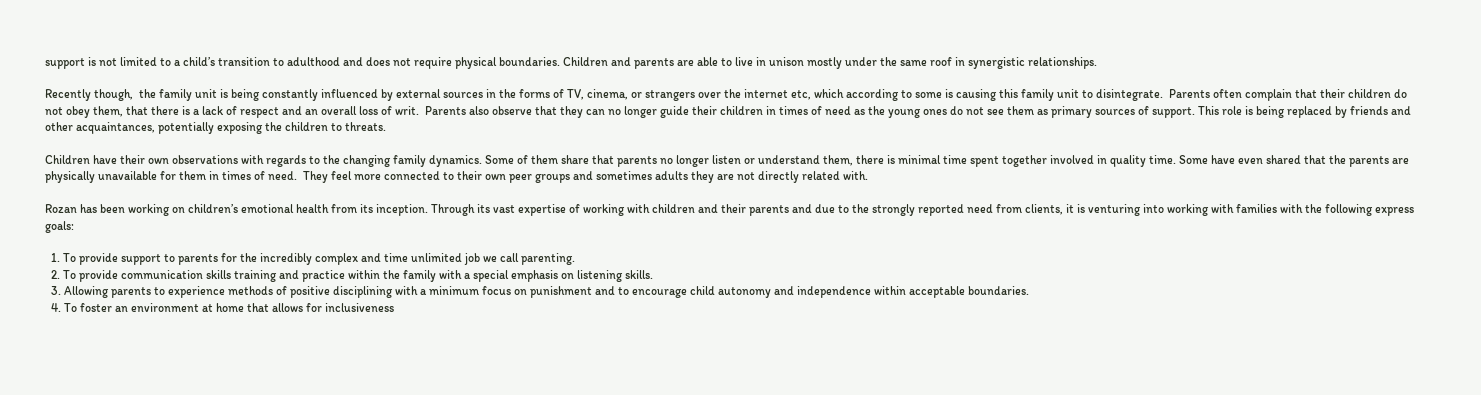support is not limited to a child’s transition to adulthood and does not require physical boundaries. Children and parents are able to live in unison mostly under the same roof in synergistic relationships.

Recently though,  the family unit is being constantly influenced by external sources in the forms of TV, cinema, or strangers over the internet etc, which according to some is causing this family unit to disintegrate.  Parents often complain that their children do not obey them, that there is a lack of respect and an overall loss of writ.  Parents also observe that they can no longer guide their children in times of need as the young ones do not see them as primary sources of support. This role is being replaced by friends and other acquaintances, potentially exposing the children to threats.

Children have their own observations with regards to the changing family dynamics. Some of them share that parents no longer listen or understand them, there is minimal time spent together involved in quality time. Some have even shared that the parents are physically unavailable for them in times of need.  They feel more connected to their own peer groups and sometimes adults they are not directly related with.

Rozan has been working on children’s emotional health from its inception. Through its vast expertise of working with children and their parents and due to the strongly reported need from clients, it is venturing into working with families with the following express goals:

  1. To provide support to parents for the incredibly complex and time unlimited job we call parenting.
  2. To provide communication skills training and practice within the family with a special emphasis on listening skills.
  3. Allowing parents to experience methods of positive disciplining with a minimum focus on punishment and to encourage child autonomy and independence within acceptable boundaries.
  4. To foster an environment at home that allows for inclusiveness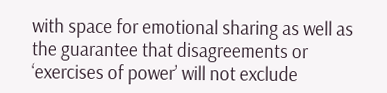with space for emotional sharing as well as the guarantee that disagreements or ‘exercises of power’ will not exclude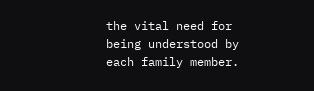the vital need for being understood by each family member.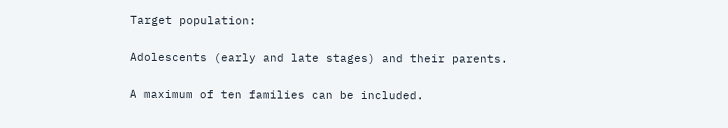Target population:

Adolescents (early and late stages) and their parents.

A maximum of ten families can be included.